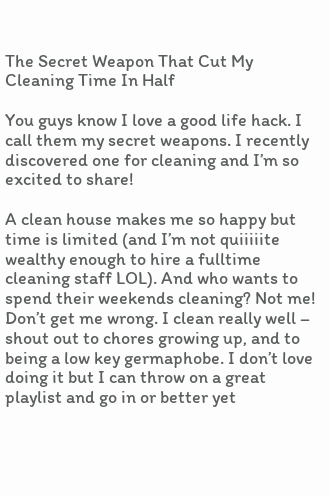The Secret Weapon That Cut My Cleaning Time In Half

You guys know I love a good life hack. I call them my secret weapons. I recently discovered one for cleaning and I’m so excited to share!

A clean house makes me so happy but time is limited (and I’m not quiiiiite wealthy enough to hire a fulltime cleaning staff LOL). And who wants to spend their weekends cleaning? Not me! Don’t get me wrong. I clean really well – shout out to chores growing up, and to being a low key germaphobe. I don’t love doing it but I can throw on a great playlist and go in or better yet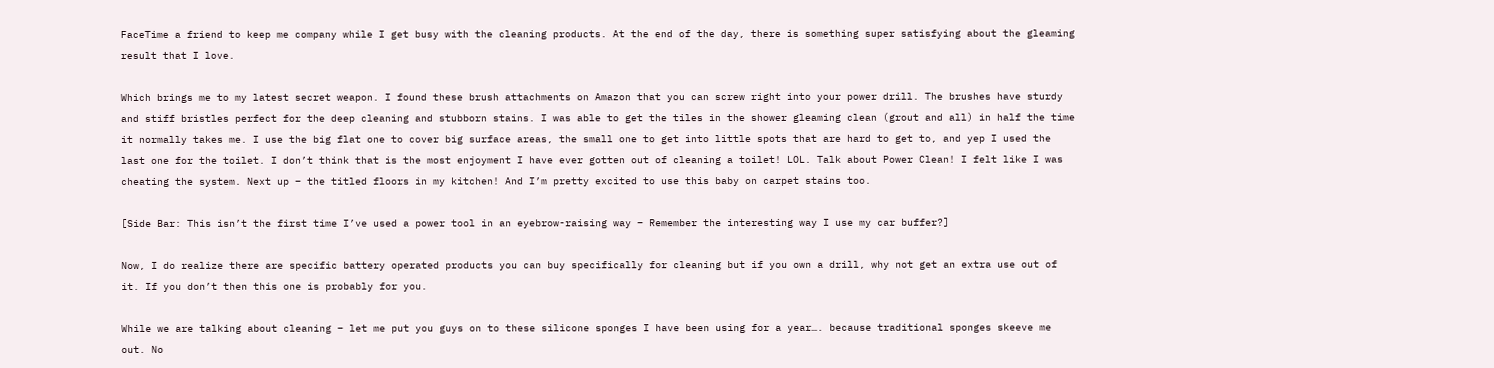FaceTime a friend to keep me company while I get busy with the cleaning products. At the end of the day, there is something super satisfying about the gleaming result that I love.

Which brings me to my latest secret weapon. I found these brush attachments on Amazon that you can screw right into your power drill. The brushes have sturdy and stiff bristles perfect for the deep cleaning and stubborn stains. I was able to get the tiles in the shower gleaming clean (grout and all) in half the time it normally takes me. I use the big flat one to cover big surface areas, the small one to get into little spots that are hard to get to, and yep I used the last one for the toilet. I don’t think that is the most enjoyment I have ever gotten out of cleaning a toilet! LOL. Talk about Power Clean! I felt like I was cheating the system. Next up – the titled floors in my kitchen! And I’m pretty excited to use this baby on carpet stains too.

[Side Bar: This isn’t the first time I’ve used a power tool in an eyebrow-raising way – Remember the interesting way I use my car buffer?]

Now, I do realize there are specific battery operated products you can buy specifically for cleaning but if you own a drill, why not get an extra use out of it. If you don’t then this one is probably for you.

While we are talking about cleaning – let me put you guys on to these silicone sponges I have been using for a year…. because traditional sponges skeeve me out. No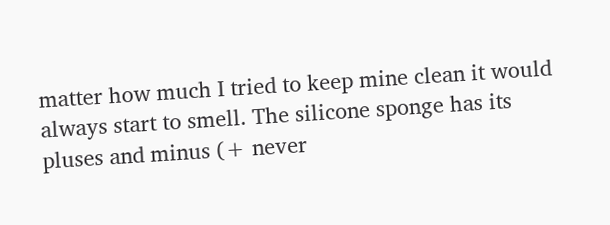matter how much I tried to keep mine clean it would always start to smell. The silicone sponge has its pluses and minus (+ never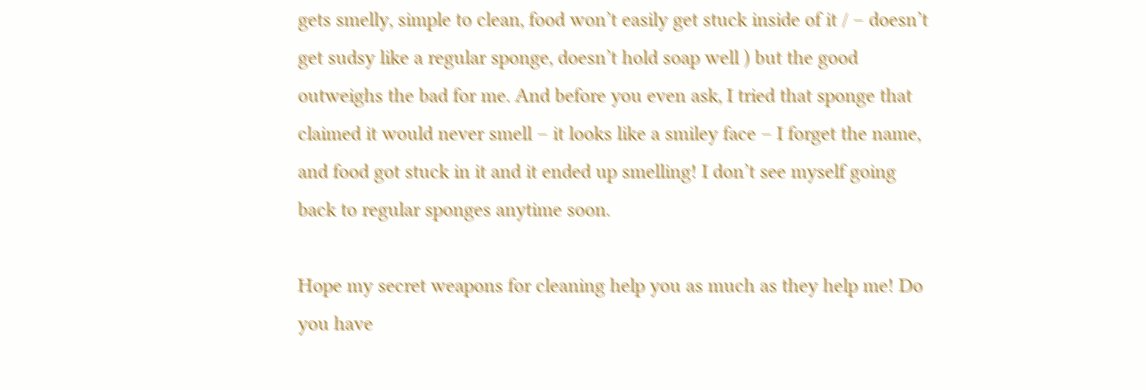gets smelly, simple to clean, food won’t easily get stuck inside of it / – doesn’t get sudsy like a regular sponge, doesn’t hold soap well ) but the good outweighs the bad for me. And before you even ask, I tried that sponge that claimed it would never smell – it looks like a smiley face – I forget the name, and food got stuck in it and it ended up smelling! I don’t see myself going back to regular sponges anytime soon.

Hope my secret weapons for cleaning help you as much as they help me! Do you have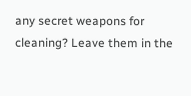any secret weapons for cleaning? Leave them in the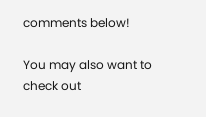comments below!

You may also want to check out